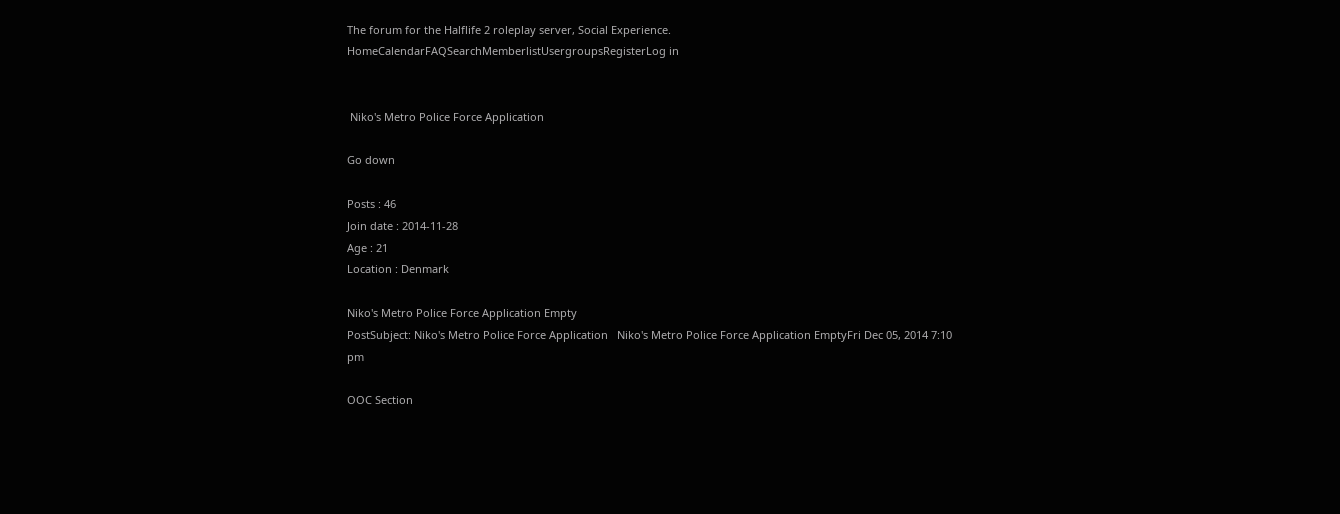The forum for the Halflife 2 roleplay server, Social Experience.
HomeCalendarFAQSearchMemberlistUsergroupsRegisterLog in


 Niko's Metro Police Force Application

Go down

Posts : 46
Join date : 2014-11-28
Age : 21
Location : Denmark

Niko's Metro Police Force Application Empty
PostSubject: Niko's Metro Police Force Application   Niko's Metro Police Force Application EmptyFri Dec 05, 2014 7:10 pm

OOC Section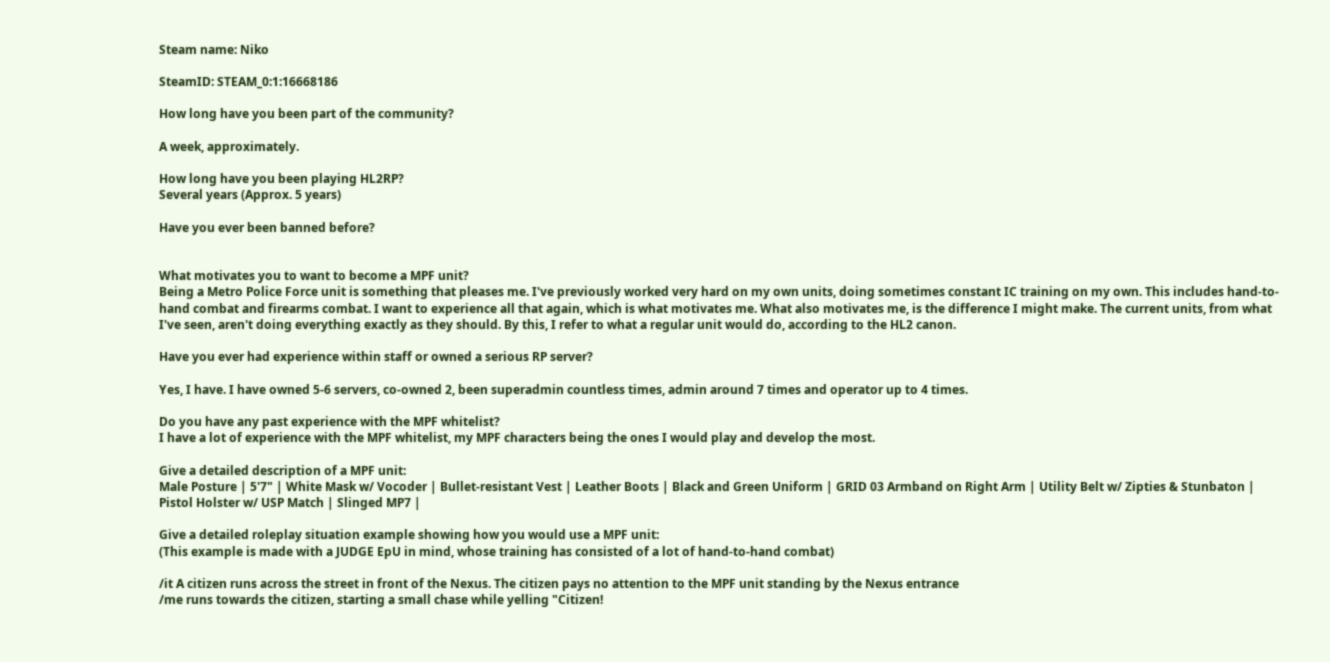Steam name: Niko

SteamID: STEAM_0:1:16668186

How long have you been part of the community?

A week, approximately.

How long have you been playing HL2RP?
Several years (Approx. 5 years)

Have you ever been banned before?


What motivates you to want to become a MPF unit?
Being a Metro Police Force unit is something that pleases me. I've previously worked very hard on my own units, doing sometimes constant IC training on my own. This includes hand-to-hand combat and firearms combat. I want to experience all that again, which is what motivates me. What also motivates me, is the difference I might make. The current units, from what I've seen, aren't doing everything exactly as they should. By this, I refer to what a regular unit would do, according to the HL2 canon.

Have you ever had experience within staff or owned a serious RP server?

Yes, I have. I have owned 5-6 servers, co-owned 2, been superadmin countless times, admin around 7 times and operator up to 4 times.

Do you have any past experience with the MPF whitelist?
I have a lot of experience with the MPF whitelist, my MPF characters being the ones I would play and develop the most.

Give a detailed description of a MPF unit:
Male Posture | 5'7" | White Mask w/ Vocoder | Bullet-resistant Vest | Leather Boots | Black and Green Uniform | GRID 03 Armband on Right Arm | Utility Belt w/ Zipties & Stunbaton | Pistol Holster w/ USP Match | Slinged MP7 |

Give a detailed roleplay situation example showing how you would use a MPF unit:
(This example is made with a JUDGE EpU in mind, whose training has consisted of a lot of hand-to-hand combat)

/it A citizen runs across the street in front of the Nexus. The citizen pays no attention to the MPF unit standing by the Nexus entrance
/me runs towards the citizen, starting a small chase while yelling "Citizen!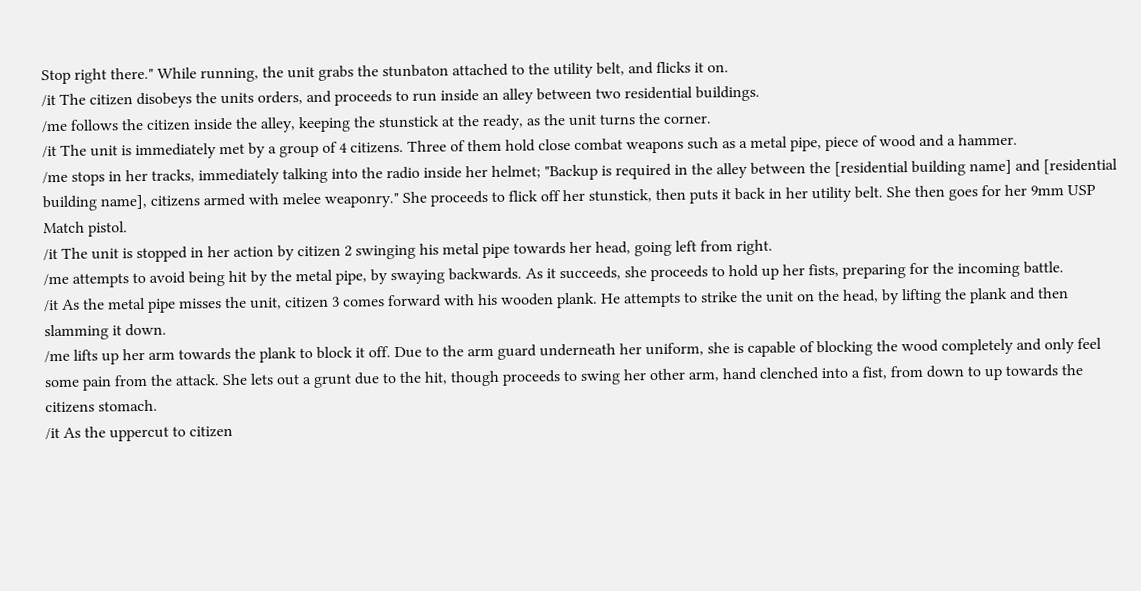Stop right there." While running, the unit grabs the stunbaton attached to the utility belt, and flicks it on.
/it The citizen disobeys the units orders, and proceeds to run inside an alley between two residential buildings.
/me follows the citizen inside the alley, keeping the stunstick at the ready, as the unit turns the corner.
/it The unit is immediately met by a group of 4 citizens. Three of them hold close combat weapons such as a metal pipe, piece of wood and a hammer.
/me stops in her tracks, immediately talking into the radio inside her helmet; "Backup is required in the alley between the [residential building name] and [residential building name], citizens armed with melee weaponry." She proceeds to flick off her stunstick, then puts it back in her utility belt. She then goes for her 9mm USP Match pistol.
/it The unit is stopped in her action by citizen 2 swinging his metal pipe towards her head, going left from right.
/me attempts to avoid being hit by the metal pipe, by swaying backwards. As it succeeds, she proceeds to hold up her fists, preparing for the incoming battle.
/it As the metal pipe misses the unit, citizen 3 comes forward with his wooden plank. He attempts to strike the unit on the head, by lifting the plank and then slamming it down.
/me lifts up her arm towards the plank to block it off. Due to the arm guard underneath her uniform, she is capable of blocking the wood completely and only feel some pain from the attack. She lets out a grunt due to the hit, though proceeds to swing her other arm, hand clenched into a fist, from down to up towards the citizens stomach.
/it As the uppercut to citizen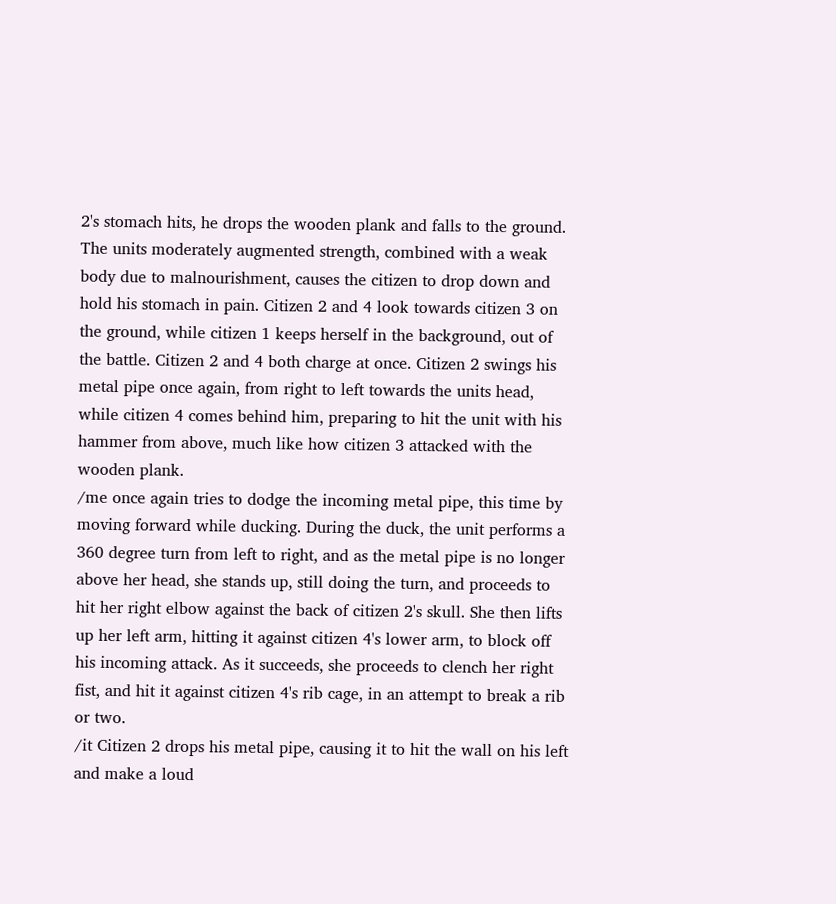2's stomach hits, he drops the wooden plank and falls to the ground. The units moderately augmented strength, combined with a weak body due to malnourishment, causes the citizen to drop down and hold his stomach in pain. Citizen 2 and 4 look towards citizen 3 on the ground, while citizen 1 keeps herself in the background, out of the battle. Citizen 2 and 4 both charge at once. Citizen 2 swings his metal pipe once again, from right to left towards the units head, while citizen 4 comes behind him, preparing to hit the unit with his hammer from above, much like how citizen 3 attacked with the wooden plank.
/me once again tries to dodge the incoming metal pipe, this time by moving forward while ducking. During the duck, the unit performs a 360 degree turn from left to right, and as the metal pipe is no longer above her head, she stands up, still doing the turn, and proceeds to hit her right elbow against the back of citizen 2's skull. She then lifts up her left arm, hitting it against citizen 4's lower arm, to block off his incoming attack. As it succeeds, she proceeds to clench her right fist, and hit it against citizen 4's rib cage, in an attempt to break a rib or two.
/it Citizen 2 drops his metal pipe, causing it to hit the wall on his left and make a loud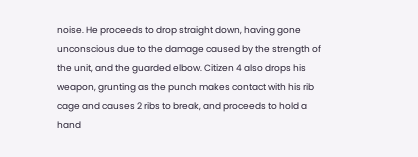noise. He proceeds to drop straight down, having gone unconscious due to the damage caused by the strength of the unit, and the guarded elbow. Citizen 4 also drops his weapon, grunting as the punch makes contact with his rib cage and causes 2 ribs to break, and proceeds to hold a hand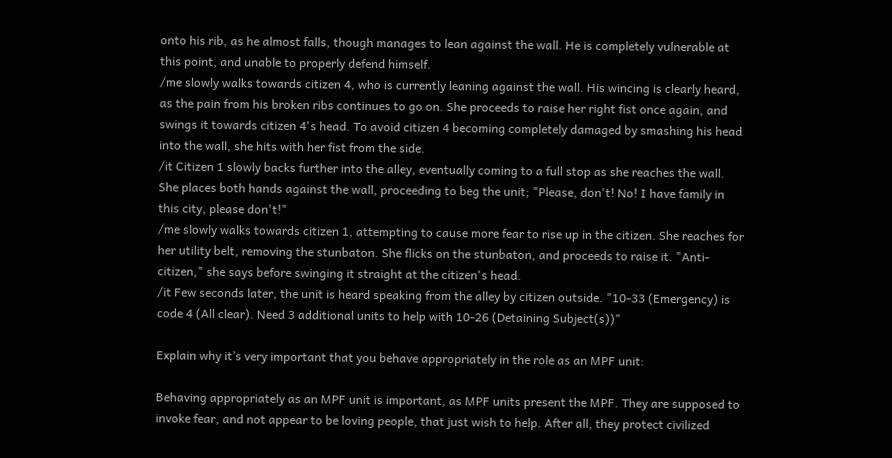onto his rib, as he almost falls, though manages to lean against the wall. He is completely vulnerable at this point, and unable to properly defend himself.
/me slowly walks towards citizen 4, who is currently leaning against the wall. His wincing is clearly heard, as the pain from his broken ribs continues to go on. She proceeds to raise her right fist once again, and swings it towards citizen 4's head. To avoid citizen 4 becoming completely damaged by smashing his head into the wall, she hits with her fist from the side.
/it Citizen 1 slowly backs further into the alley, eventually coming to a full stop as she reaches the wall. She places both hands against the wall, proceeding to beg the unit; "Please, don't! No! I have family in this city, please don't!"
/me slowly walks towards citizen 1, attempting to cause more fear to rise up in the citizen. She reaches for her utility belt, removing the stunbaton. She flicks on the stunbaton, and proceeds to raise it. "Anti-citizen," she says before swinging it straight at the citizen's head.
/it Few seconds later, the unit is heard speaking from the alley by citizen outside. "10-33 (Emergency) is code 4 (All clear). Need 3 additional units to help with 10-26 (Detaining Subject(s))"

Explain why it’s very important that you behave appropriately in the role as an MPF unit:

Behaving appropriately as an MPF unit is important, as MPF units present the MPF. They are supposed to invoke fear, and not appear to be loving people, that just wish to help. After all, they protect civilized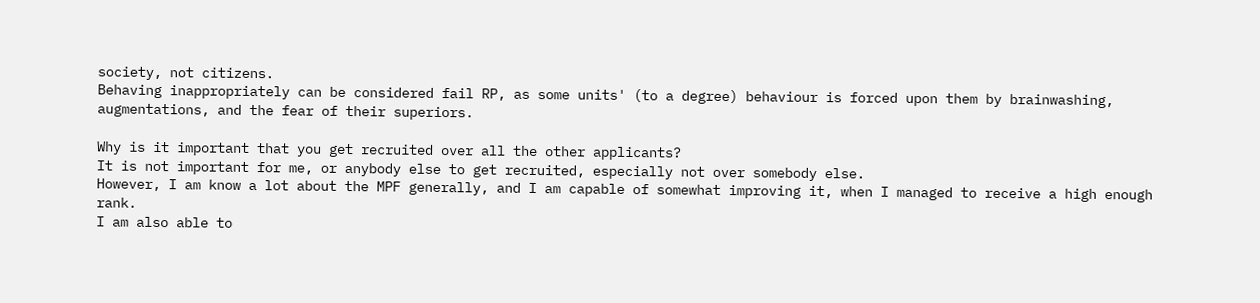society, not citizens.
Behaving inappropriately can be considered fail RP, as some units' (to a degree) behaviour is forced upon them by brainwashing, augmentations, and the fear of their superiors.

Why is it important that you get recruited over all the other applicants?
It is not important for me, or anybody else to get recruited, especially not over somebody else.
However, I am know a lot about the MPF generally, and I am capable of somewhat improving it, when I managed to receive a high enough rank.
I am also able to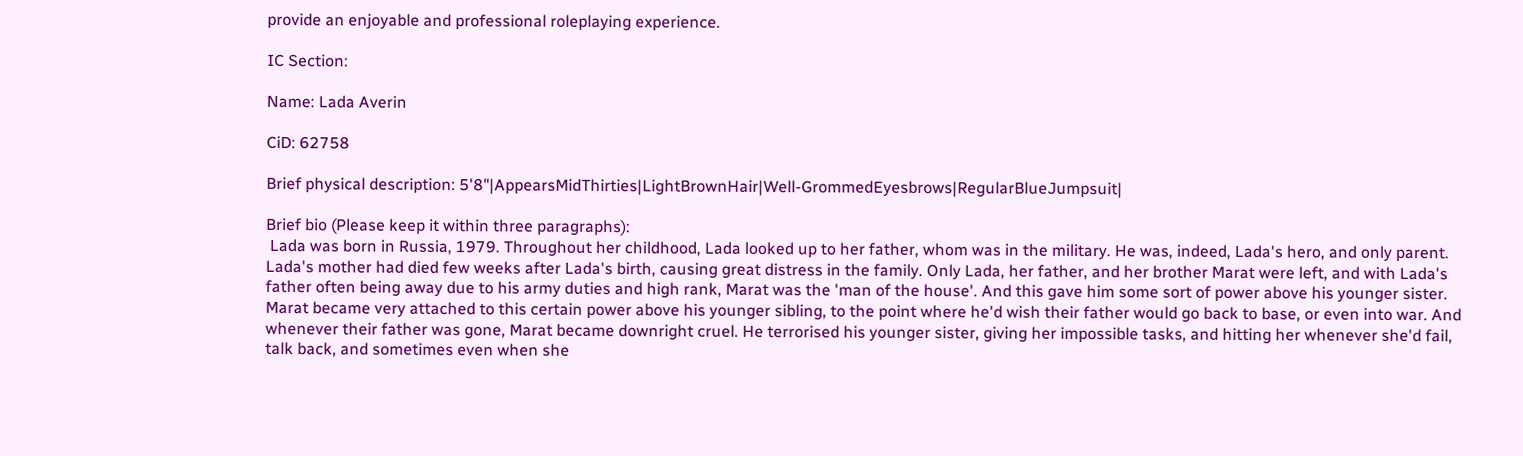provide an enjoyable and professional roleplaying experience.

IC Section:

Name: Lada Averin

CiD: 62758

Brief physical description: 5'8"|AppearsMidThirties|LightBrownHair|Well-GrommedEyesbrows|RegularBlueJumpsuit|

Brief bio (Please keep it within three paragraphs):
 Lada was born in Russia, 1979. Throughout her childhood, Lada looked up to her father, whom was in the military. He was, indeed, Lada's hero, and only parent. Lada's mother had died few weeks after Lada's birth, causing great distress in the family. Only Lada, her father, and her brother Marat were left, and with Lada's father often being away due to his army duties and high rank, Marat was the 'man of the house'. And this gave him some sort of power above his younger sister. Marat became very attached to this certain power above his younger sibling, to the point where he'd wish their father would go back to base, or even into war. And whenever their father was gone, Marat became downright cruel. He terrorised his younger sister, giving her impossible tasks, and hitting her whenever she'd fail, talk back, and sometimes even when she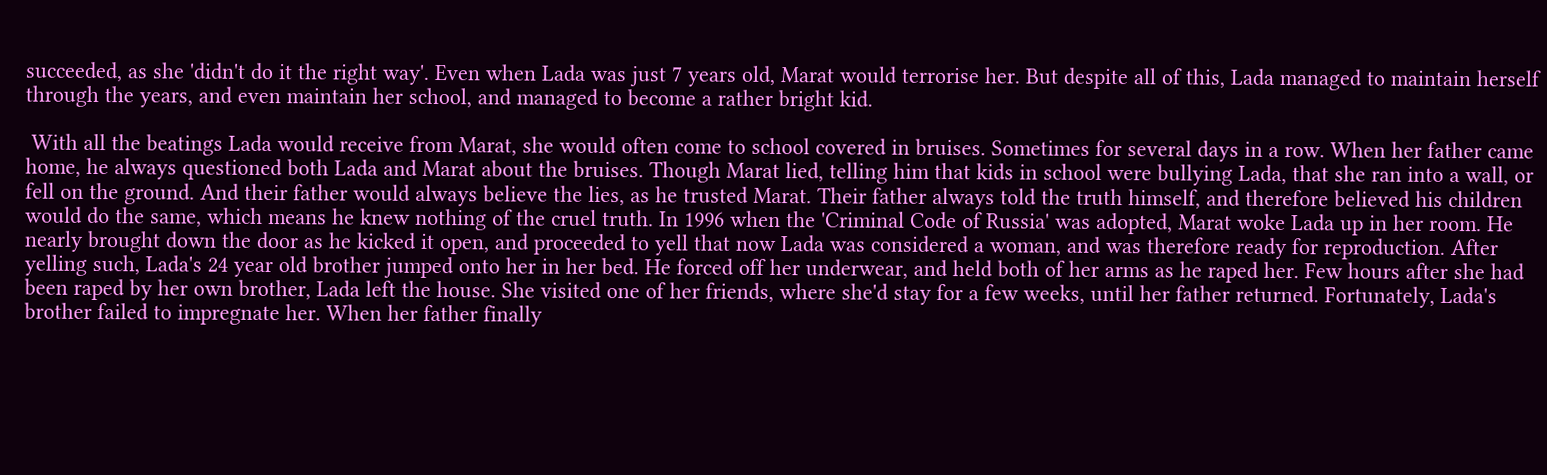succeeded, as she 'didn't do it the right way'. Even when Lada was just 7 years old, Marat would terrorise her. But despite all of this, Lada managed to maintain herself through the years, and even maintain her school, and managed to become a rather bright kid.

 With all the beatings Lada would receive from Marat, she would often come to school covered in bruises. Sometimes for several days in a row. When her father came home, he always questioned both Lada and Marat about the bruises. Though Marat lied, telling him that kids in school were bullying Lada, that she ran into a wall, or fell on the ground. And their father would always believe the lies, as he trusted Marat. Their father always told the truth himself, and therefore believed his children would do the same, which means he knew nothing of the cruel truth. In 1996 when the 'Criminal Code of Russia' was adopted, Marat woke Lada up in her room. He nearly brought down the door as he kicked it open, and proceeded to yell that now Lada was considered a woman, and was therefore ready for reproduction. After yelling such, Lada's 24 year old brother jumped onto her in her bed. He forced off her underwear, and held both of her arms as he raped her. Few hours after she had been raped by her own brother, Lada left the house. She visited one of her friends, where she'd stay for a few weeks, until her father returned. Fortunately, Lada's brother failed to impregnate her. When her father finally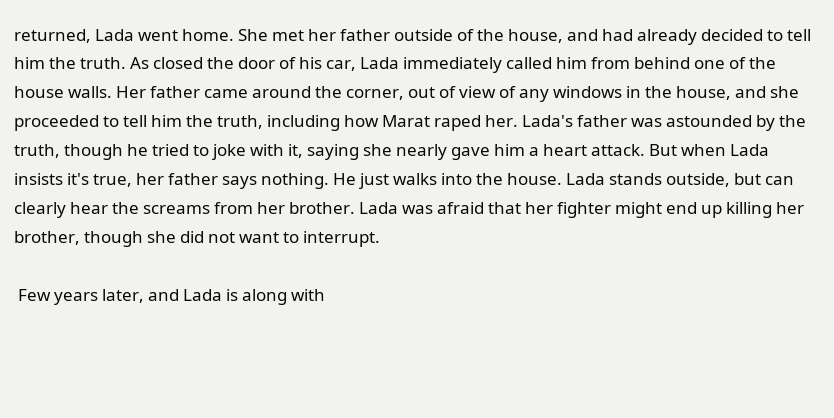returned, Lada went home. She met her father outside of the house, and had already decided to tell him the truth. As closed the door of his car, Lada immediately called him from behind one of the house walls. Her father came around the corner, out of view of any windows in the house, and she proceeded to tell him the truth, including how Marat raped her. Lada's father was astounded by the truth, though he tried to joke with it, saying she nearly gave him a heart attack. But when Lada insists it's true, her father says nothing. He just walks into the house. Lada stands outside, but can clearly hear the screams from her brother. Lada was afraid that her fighter might end up killing her brother, though she did not want to interrupt.

 Few years later, and Lada is along with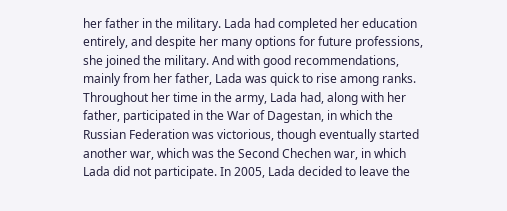her father in the military. Lada had completed her education entirely, and despite her many options for future professions, she joined the military. And with good recommendations, mainly from her father, Lada was quick to rise among ranks. Throughout her time in the army, Lada had, along with her father, participated in the War of Dagestan, in which the Russian Federation was victorious, though eventually started another war, which was the Second Chechen war, in which Lada did not participate. In 2005, Lada decided to leave the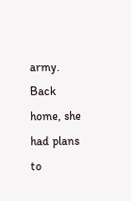army. Back home, she had plans to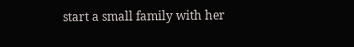start a small family with her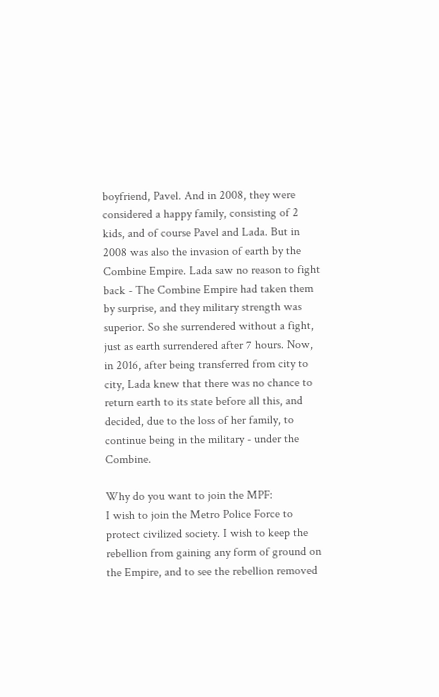boyfriend, Pavel. And in 2008, they were considered a happy family, consisting of 2 kids, and of course Pavel and Lada. But in 2008 was also the invasion of earth by the Combine Empire. Lada saw no reason to fight back - The Combine Empire had taken them by surprise, and they military strength was superior. So she surrendered without a fight, just as earth surrendered after 7 hours. Now, in 2016, after being transferred from city to city, Lada knew that there was no chance to return earth to its state before all this, and decided, due to the loss of her family, to continue being in the military - under the Combine.

Why do you want to join the MPF:
I wish to join the Metro Police Force to protect civilized society. I wish to keep the rebellion from gaining any form of ground on the Empire, and to see the rebellion removed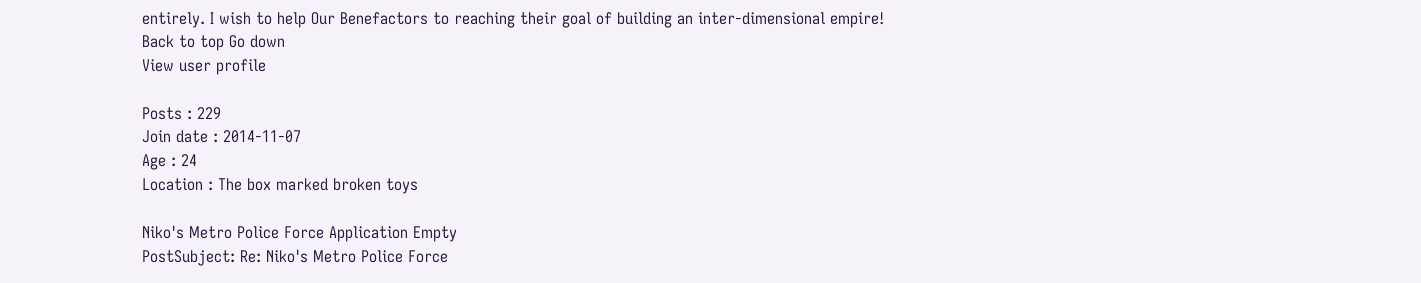entirely. I wish to help Our Benefactors to reaching their goal of building an inter-dimensional empire!
Back to top Go down
View user profile

Posts : 229
Join date : 2014-11-07
Age : 24
Location : The box marked broken toys

Niko's Metro Police Force Application Empty
PostSubject: Re: Niko's Metro Police Force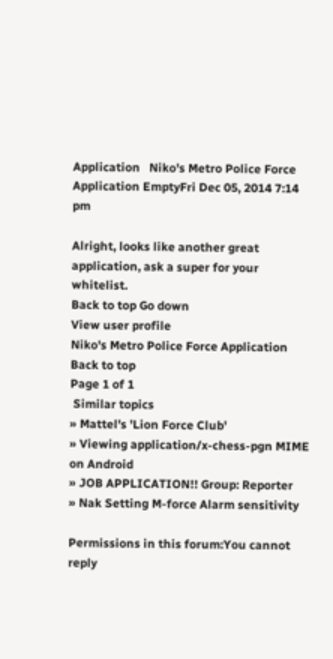Application   Niko's Metro Police Force Application EmptyFri Dec 05, 2014 7:14 pm

Alright, looks like another great application, ask a super for your whitelist.
Back to top Go down
View user profile
Niko's Metro Police Force Application
Back to top
Page 1 of 1
 Similar topics
» Mattel's 'Lion Force Club'
» Viewing application/x-chess-pgn MIME on Android
» JOB APPLICATION!! Group: Reporter
» Nak Setting M-force Alarm sensitivity

Permissions in this forum:You cannot reply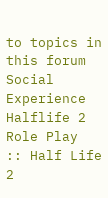to topics in this forum
Social Experience Halflife 2 Role Play  :: Half Life 2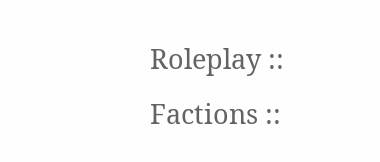Roleplay :: Factions ::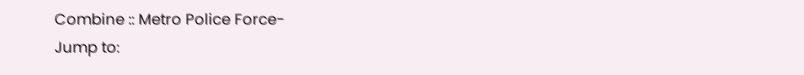Combine :: Metro Police Force-
Jump to: